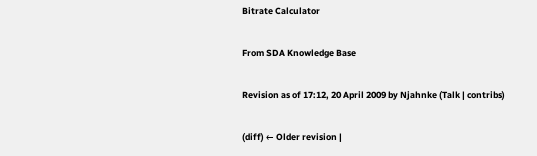Bitrate Calculator

From SDA Knowledge Base

Revision as of 17:12, 20 April 2009 by Njahnke (Talk | contribs)

(diff) ← Older revision |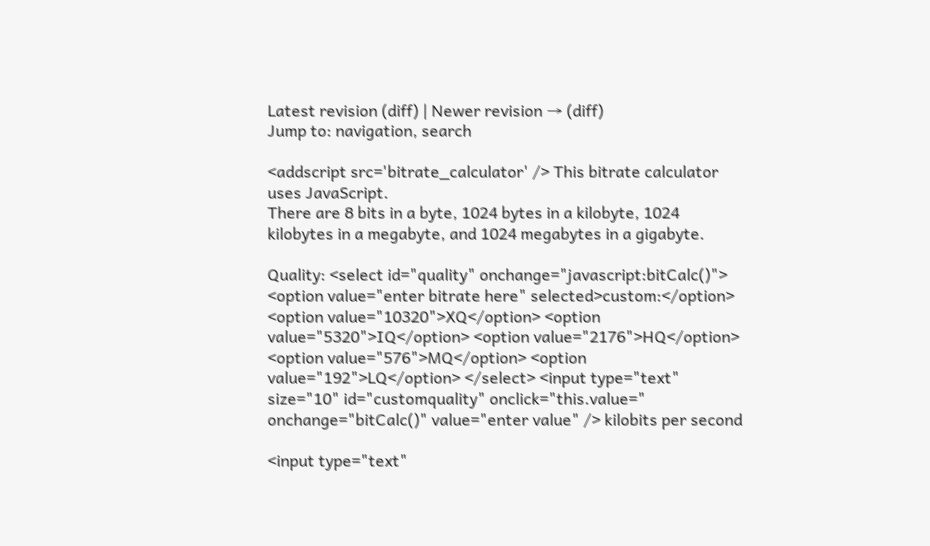Latest revision (diff) | Newer revision → (diff)
Jump to: navigation, search

<addscript src='bitrate_calculator' /> This bitrate calculator uses JavaScript.
There are 8 bits in a byte, 1024 bytes in a kilobyte, 1024 kilobytes in a megabyte, and 1024 megabytes in a gigabyte.

Quality: <select id="quality" onchange="javascript:bitCalc()"> <option value="enter bitrate here" selected>custom:</option> <option value="10320">XQ</option> <option value="5320">IQ</option> <option value="2176">HQ</option> <option value="576">MQ</option> <option value="192">LQ</option> </select> <input type="text" size="10" id="customquality" onclick="this.value=" onchange="bitCalc()" value="enter value" /> kilobits per second

<input type="text"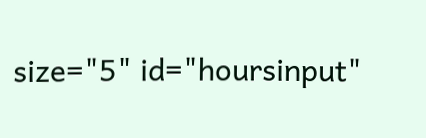size="5" id="hoursinput"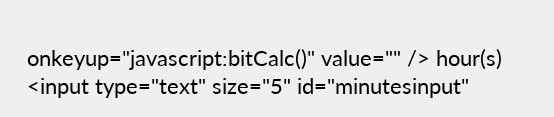onkeyup="javascript:bitCalc()" value="" /> hour(s)
<input type="text" size="5" id="minutesinput"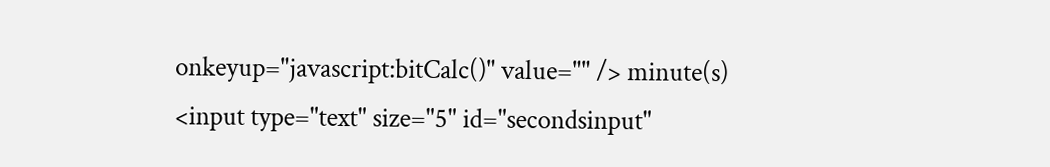onkeyup="javascript:bitCalc()" value="" /> minute(s)
<input type="text" size="5" id="secondsinput"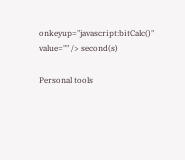onkeyup="javascript:bitCalc()" value="" /> second(s)

Personal tools